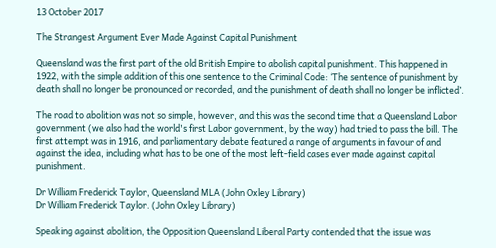13 October 2017

The Strangest Argument Ever Made Against Capital Punishment

Queensland was the first part of the old British Empire to abolish capital punishment. This happened in 1922, with the simple addition of this one sentence to the Criminal Code: ‘The sentence of punishment by death shall no longer be pronounced or recorded, and the punishment of death shall no longer be inflicted’.

The road to abolition was not so simple, however, and this was the second time that a Queensland Labor government (we also had the world's first Labor government, by the way) had tried to pass the bill. The first attempt was in 1916, and parliamentary debate featured a range of arguments in favour of and against the idea, including what has to be one of the most left-field cases ever made against capital punishment.

Dr William Frederick Taylor, Queensland MLA (John Oxley Library)
Dr William Frederick Taylor. (John Oxley Library)

Speaking against abolition, the Opposition Queensland Liberal Party contended that the issue was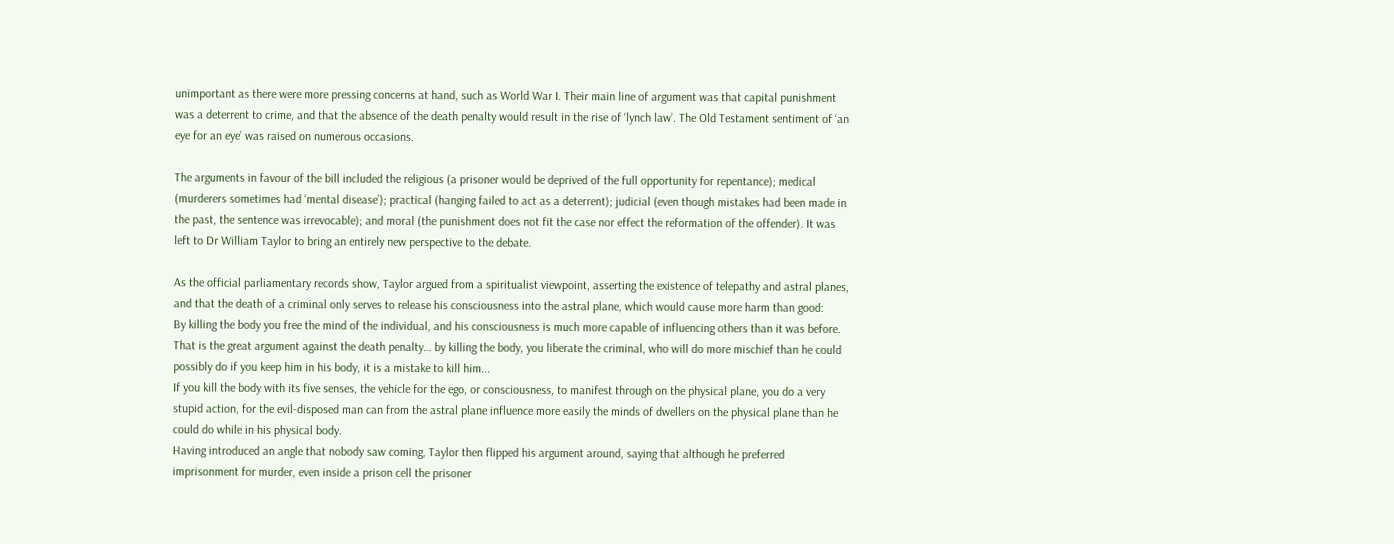unimportant as there were more pressing concerns at hand, such as World War I. Their main line of argument was that capital punishment was a deterrent to crime, and that the absence of the death penalty would result in the rise of ‘lynch law’. The Old Testament sentiment of ‘an eye for an eye’ was raised on numerous occasions.

The arguments in favour of the bill included the religious (a prisoner would be deprived of the full opportunity for repentance); medical (murderers sometimes had ‘mental disease’); practical (hanging failed to act as a deterrent); judicial (even though mistakes had been made in the past, the sentence was irrevocable); and moral (the punishment does not fit the case nor effect the reformation of the offender). It was left to Dr William Taylor to bring an entirely new perspective to the debate.

As the official parliamentary records show, Taylor argued from a spiritualist viewpoint, asserting the existence of telepathy and astral planes, and that the death of a criminal only serves to release his consciousness into the astral plane, which would cause more harm than good:
By killing the body you free the mind of the individual, and his consciousness is much more capable of influencing others than it was before. That is the great argument against the death penalty… by killing the body, you liberate the criminal, who will do more mischief than he could possibly do if you keep him in his body, it is a mistake to kill him...
If you kill the body with its five senses, the vehicle for the ego, or consciousness, to manifest through on the physical plane, you do a very stupid action, for the evil-disposed man can from the astral plane influence more easily the minds of dwellers on the physical plane than he could do while in his physical body.
Having introduced an angle that nobody saw coming, Taylor then flipped his argument around, saying that although he preferred imprisonment for murder, even inside a prison cell the prisoner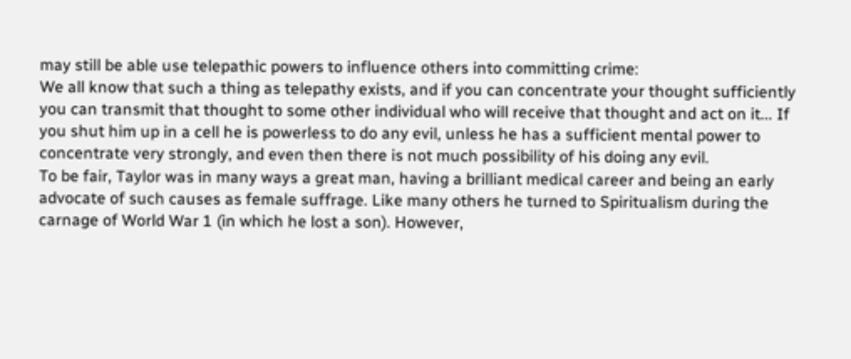may still be able use telepathic powers to influence others into committing crime:
We all know that such a thing as telepathy exists, and if you can concentrate your thought sufficiently you can transmit that thought to some other individual who will receive that thought and act on it... If you shut him up in a cell he is powerless to do any evil, unless he has a sufficient mental power to concentrate very strongly, and even then there is not much possibility of his doing any evil.
To be fair, Taylor was in many ways a great man, having a brilliant medical career and being an early advocate of such causes as female suffrage. Like many others he turned to Spiritualism during the carnage of World War 1 (in which he lost a son). However,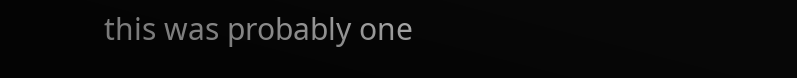this was probably one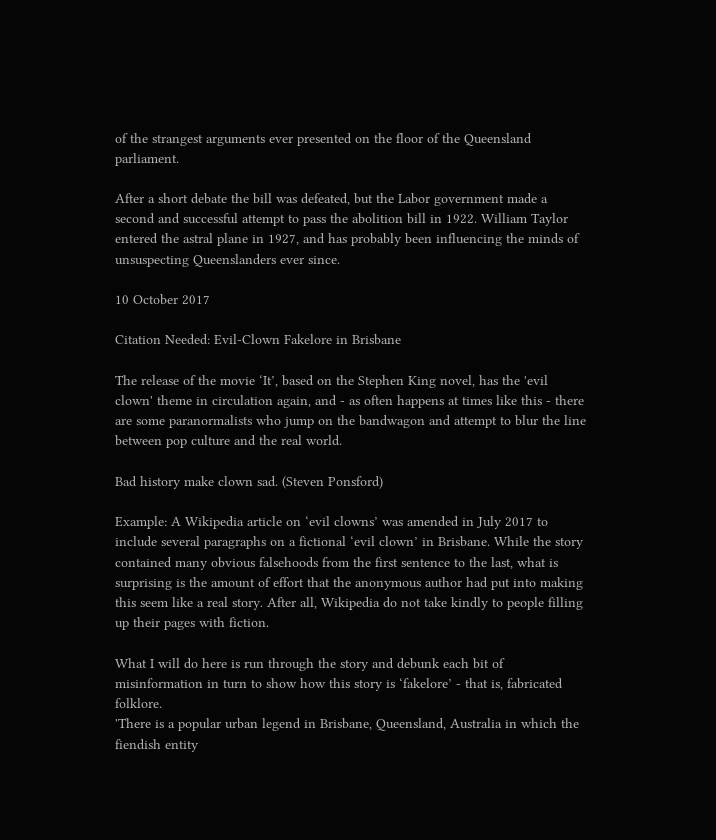of the strangest arguments ever presented on the floor of the Queensland parliament.

After a short debate the bill was defeated, but the Labor government made a second and successful attempt to pass the abolition bill in 1922. William Taylor entered the astral plane in 1927, and has probably been influencing the minds of unsuspecting Queenslanders ever since.

10 October 2017

Citation Needed: Evil-Clown Fakelore in Brisbane

The release of the movie ‘It’, based on the Stephen King novel, has the 'evil clown' theme in circulation again, and - as often happens at times like this - there are some paranormalists who jump on the bandwagon and attempt to blur the line between pop culture and the real world.

Bad history make clown sad. (Steven Ponsford)

Example: A Wikipedia article on ‘evil clowns’ was amended in July 2017 to include several paragraphs on a fictional ‘evil clown’ in Brisbane. While the story contained many obvious falsehoods from the first sentence to the last, what is surprising is the amount of effort that the anonymous author had put into making this seem like a real story. After all, Wikipedia do not take kindly to people filling up their pages with fiction.

What I will do here is run through the story and debunk each bit of misinformation in turn to show how this story is ‘fakelore’ - that is, fabricated folklore.
'There is a popular urban legend in Brisbane, Queensland, Australia in which the fiendish entity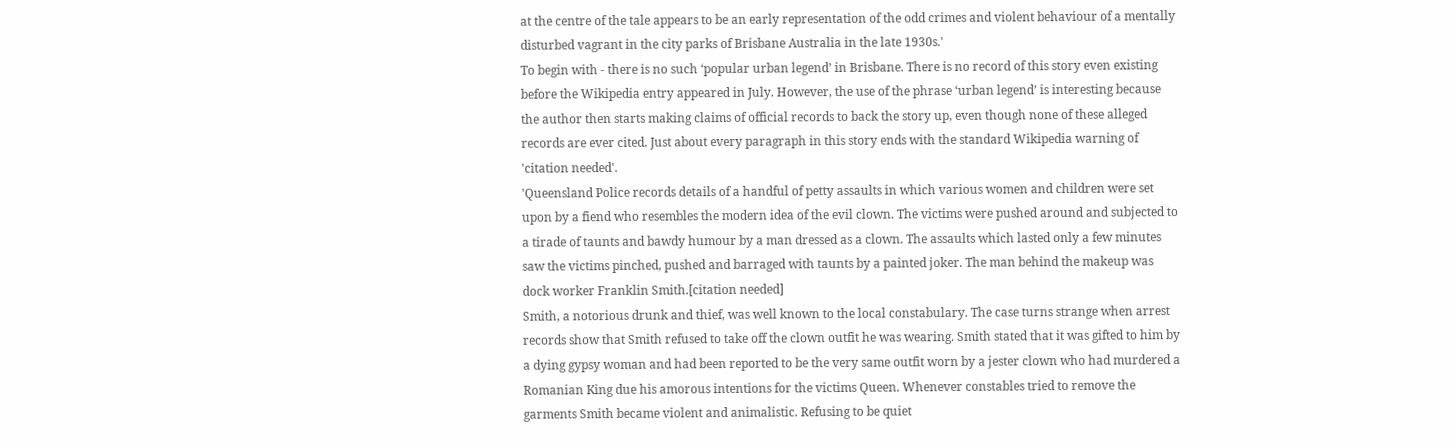at the centre of the tale appears to be an early representation of the odd crimes and violent behaviour of a mentally disturbed vagrant in the city parks of Brisbane Australia in the late 1930s.'
To begin with - there is no such ‘popular urban legend’ in Brisbane. There is no record of this story even existing before the Wikipedia entry appeared in July. However, the use of the phrase ‘urban legend’ is interesting because the author then starts making claims of official records to back the story up, even though none of these alleged records are ever cited. Just about every paragraph in this story ends with the standard Wikipedia warning of 'citation needed'.
'Queensland Police records details of a handful of petty assaults in which various women and children were set upon by a fiend who resembles the modern idea of the evil clown. The victims were pushed around and subjected to a tirade of taunts and bawdy humour by a man dressed as a clown. The assaults which lasted only a few minutes saw the victims pinched, pushed and barraged with taunts by a painted joker. The man behind the makeup was dock worker Franklin Smith.[citation needed]
Smith, a notorious drunk and thief, was well known to the local constabulary. The case turns strange when arrest records show that Smith refused to take off the clown outfit he was wearing. Smith stated that it was gifted to him by a dying gypsy woman and had been reported to be the very same outfit worn by a jester clown who had murdered a Romanian King due his amorous intentions for the victims Queen. Whenever constables tried to remove the garments Smith became violent and animalistic. Refusing to be quiet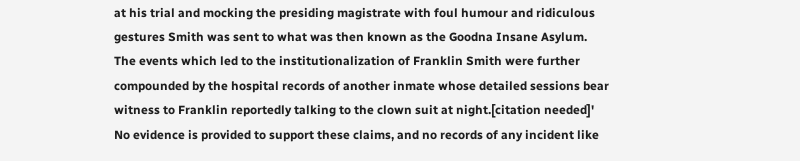at his trial and mocking the presiding magistrate with foul humour and ridiculous gestures Smith was sent to what was then known as the Goodna Insane Asylum.
The events which led to the institutionalization of Franklin Smith were further compounded by the hospital records of another inmate whose detailed sessions bear witness to Franklin reportedly talking to the clown suit at night.[citation needed]'
No evidence is provided to support these claims, and no records of any incident like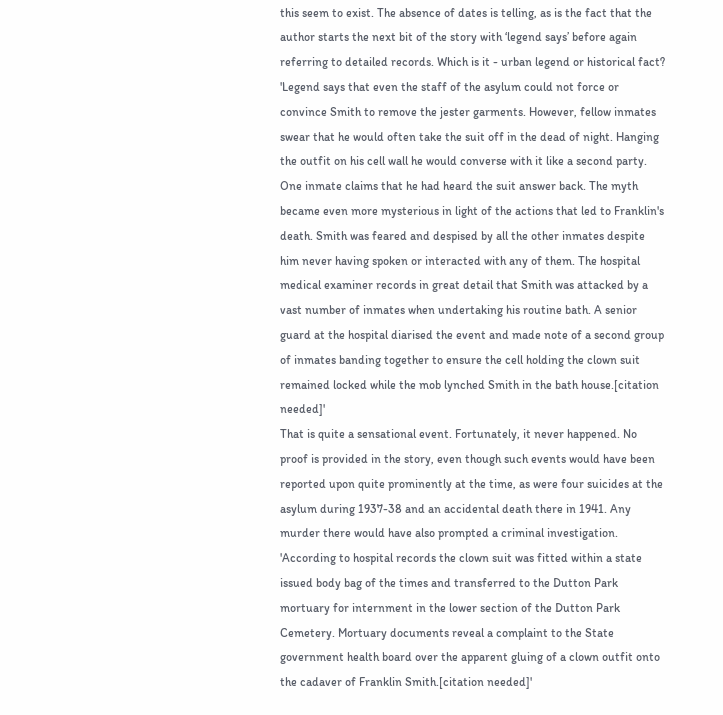this seem to exist. The absence of dates is telling, as is the fact that the author starts the next bit of the story with ‘legend says’ before again referring to detailed records. Which is it - urban legend or historical fact?
'Legend says that even the staff of the asylum could not force or convince Smith to remove the jester garments. However, fellow inmates swear that he would often take the suit off in the dead of night. Hanging the outfit on his cell wall he would converse with it like a second party. One inmate claims that he had heard the suit answer back. The myth became even more mysterious in light of the actions that led to Franklin's death. Smith was feared and despised by all the other inmates despite him never having spoken or interacted with any of them. The hospital medical examiner records in great detail that Smith was attacked by a vast number of inmates when undertaking his routine bath. A senior guard at the hospital diarised the event and made note of a second group of inmates banding together to ensure the cell holding the clown suit remained locked while the mob lynched Smith in the bath house.[citation needed]'
That is quite a sensational event. Fortunately, it never happened. No proof is provided in the story, even though such events would have been reported upon quite prominently at the time, as were four suicides at the asylum during 1937-38 and an accidental death there in 1941. Any murder there would have also prompted a criminal investigation.
'According to hospital records the clown suit was fitted within a state issued body bag of the times and transferred to the Dutton Park mortuary for internment in the lower section of the Dutton Park Cemetery. Mortuary documents reveal a complaint to the State government health board over the apparent gluing of a clown outfit onto the cadaver of Franklin Smith.[citation needed]'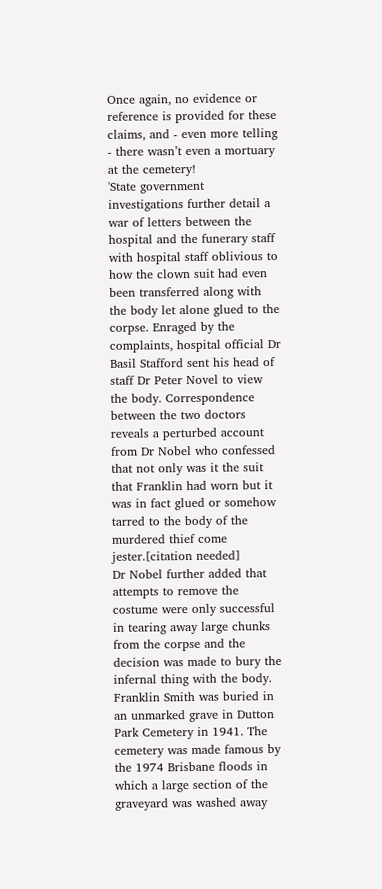Once again, no evidence or reference is provided for these claims, and - even more telling - there wasn’t even a mortuary at the cemetery!
'State government investigations further detail a war of letters between the hospital and the funerary staff with hospital staff oblivious to how the clown suit had even been transferred along with the body let alone glued to the corpse. Enraged by the complaints, hospital official Dr Basil Stafford sent his head of staff Dr Peter Novel to view the body. Correspondence between the two doctors reveals a perturbed account from Dr Nobel who confessed that not only was it the suit that Franklin had worn but it was in fact glued or somehow tarred to the body of the murdered thief come jester.[citation needed]
Dr Nobel further added that attempts to remove the costume were only successful in tearing away large chunks from the corpse and the decision was made to bury the infernal thing with the body. Franklin Smith was buried in an unmarked grave in Dutton Park Cemetery in 1941. The cemetery was made famous by the 1974 Brisbane floods in which a large section of the graveyard was washed away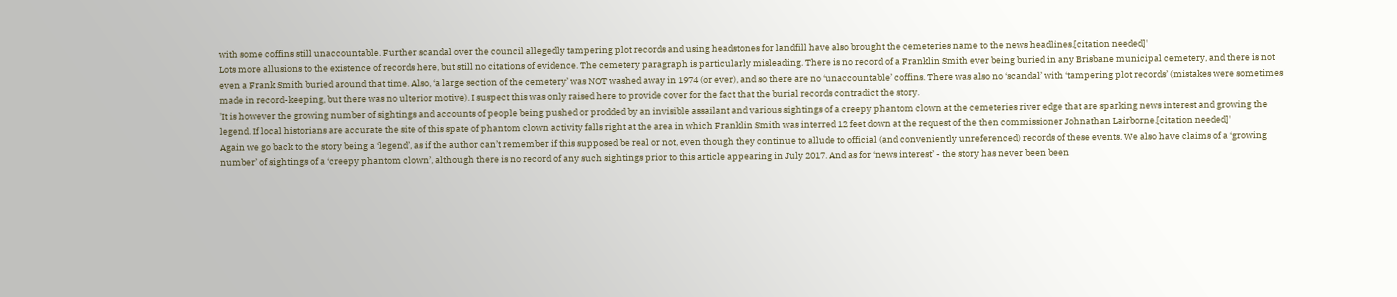with some coffins still unaccountable. Further scandal over the council allegedly tampering plot records and using headstones for landfill have also brought the cemeteries name to the news headlines.[citation needed]'
Lots more allusions to the existence of records here, but still no citations of evidence. The cemetery paragraph is particularly misleading. There is no record of a Franklin Smith ever being buried in any Brisbane municipal cemetery, and there is not even a Frank Smith buried around that time. Also, ‘a large section of the cemetery’ was NOT washed away in 1974 (or ever), and so there are no ‘unaccountable’ coffins. There was also no ‘scandal’ with ‘tampering plot records’ (mistakes were sometimes made in record-keeping, but there was no ulterior motive). I suspect this was only raised here to provide cover for the fact that the burial records contradict the story.
'It is however the growing number of sightings and accounts of people being pushed or prodded by an invisible assailant and various sightings of a creepy phantom clown at the cemeteries river edge that are sparking news interest and growing the legend. If local historians are accurate the site of this spate of phantom clown activity falls right at the area in which Franklin Smith was interred 12 feet down at the request of the then commissioner Johnathan Lairborne.[citation needed]'
Again we go back to the story being a ‘legend’, as if the author can’t remember if this supposed be real or not, even though they continue to allude to official (and conveniently unreferenced) records of these events. We also have claims of a ‘growing number’ of sightings of a ‘creepy phantom clown’, although there is no record of any such sightings prior to this article appearing in July 2017. And as for ‘news interest’ - the story has never been been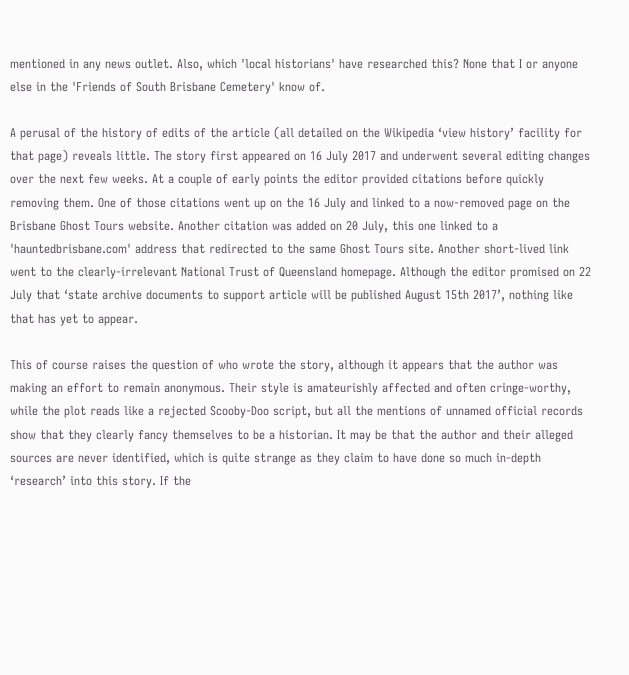mentioned in any news outlet. Also, which 'local historians' have researched this? None that I or anyone else in the 'Friends of South Brisbane Cemetery' know of.

A perusal of the history of edits of the article (all detailed on the Wikipedia ‘view history’ facility for that page) reveals little. The story first appeared on 16 July 2017 and underwent several editing changes over the next few weeks. At a couple of early points the editor provided citations before quickly removing them. One of those citations went up on the 16 July and linked to a now-removed page on the Brisbane Ghost Tours website. Another citation was added on 20 July, this one linked to a 'hauntedbrisbane.com' address that redirected to the same Ghost Tours site. Another short-lived link went to the clearly-irrelevant National Trust of Queensland homepage. Although the editor promised on 22 July that ‘state archive documents to support article will be published August 15th 2017’, nothing like that has yet to appear.

This of course raises the question of who wrote the story, although it appears that the author was making an effort to remain anonymous. Their style is amateurishly affected and often cringe-worthy, while the plot reads like a rejected Scooby-Doo script, but all the mentions of unnamed official records show that they clearly fancy themselves to be a historian. It may be that the author and their alleged sources are never identified, which is quite strange as they claim to have done so much in-depth ‘research’ into this story. If the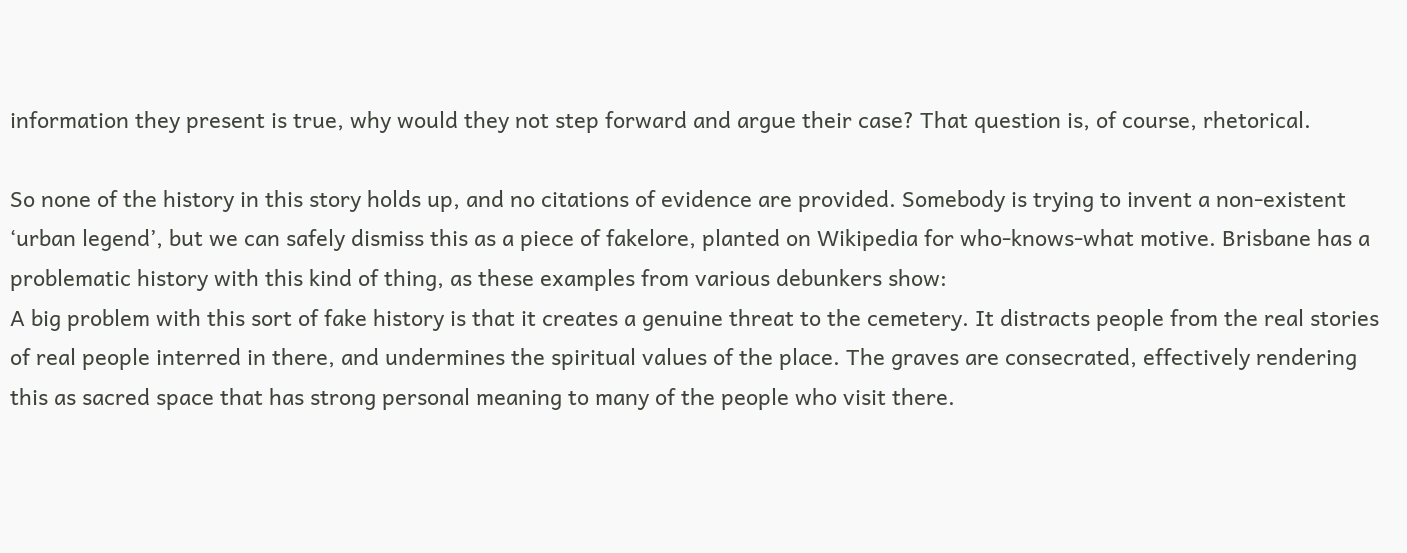information they present is true, why would they not step forward and argue their case? That question is, of course, rhetorical.

So none of the history in this story holds up, and no citations of evidence are provided. Somebody is trying to invent a non-existent ‘urban legend’, but we can safely dismiss this as a piece of fakelore, planted on Wikipedia for who-knows-what motive. Brisbane has a problematic history with this kind of thing, as these examples from various debunkers show:
A big problem with this sort of fake history is that it creates a genuine threat to the cemetery. It distracts people from the real stories of real people interred in there, and undermines the spiritual values of the place. The graves are consecrated, effectively rendering this as sacred space that has strong personal meaning to many of the people who visit there.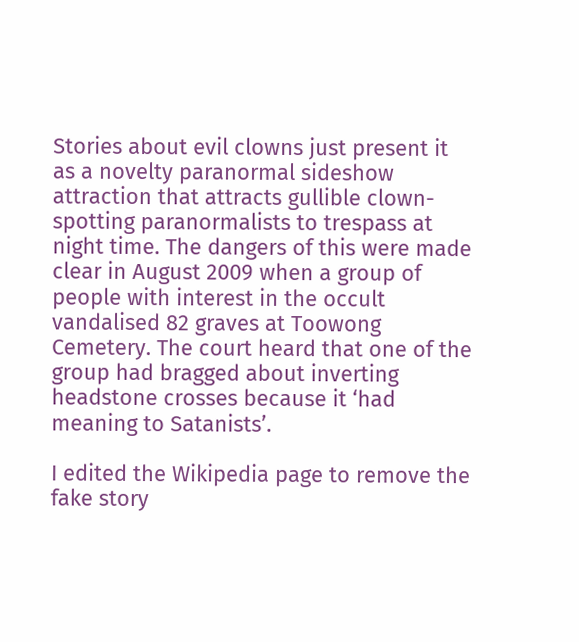Stories about evil clowns just present it as a novelty paranormal sideshow attraction that attracts gullible clown-spotting paranormalists to trespass at night time. The dangers of this were made clear in August 2009 when a group of people with interest in the occult vandalised 82 graves at Toowong Cemetery. The court heard that one of the group had bragged about inverting headstone crosses because it ‘had meaning to Satanists’.

I edited the Wikipedia page to remove the fake story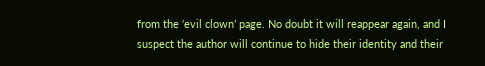from the ‘evil clown’ page. No doubt it will reappear again, and I suspect the author will continue to hide their identity and their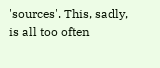'sources'. This, sadly, is all too often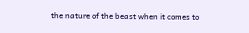the nature of the beast when it comes to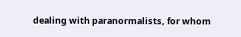dealing with paranormalists, for whom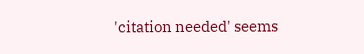'citation needed' seems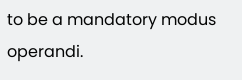to be a mandatory modus operandi.